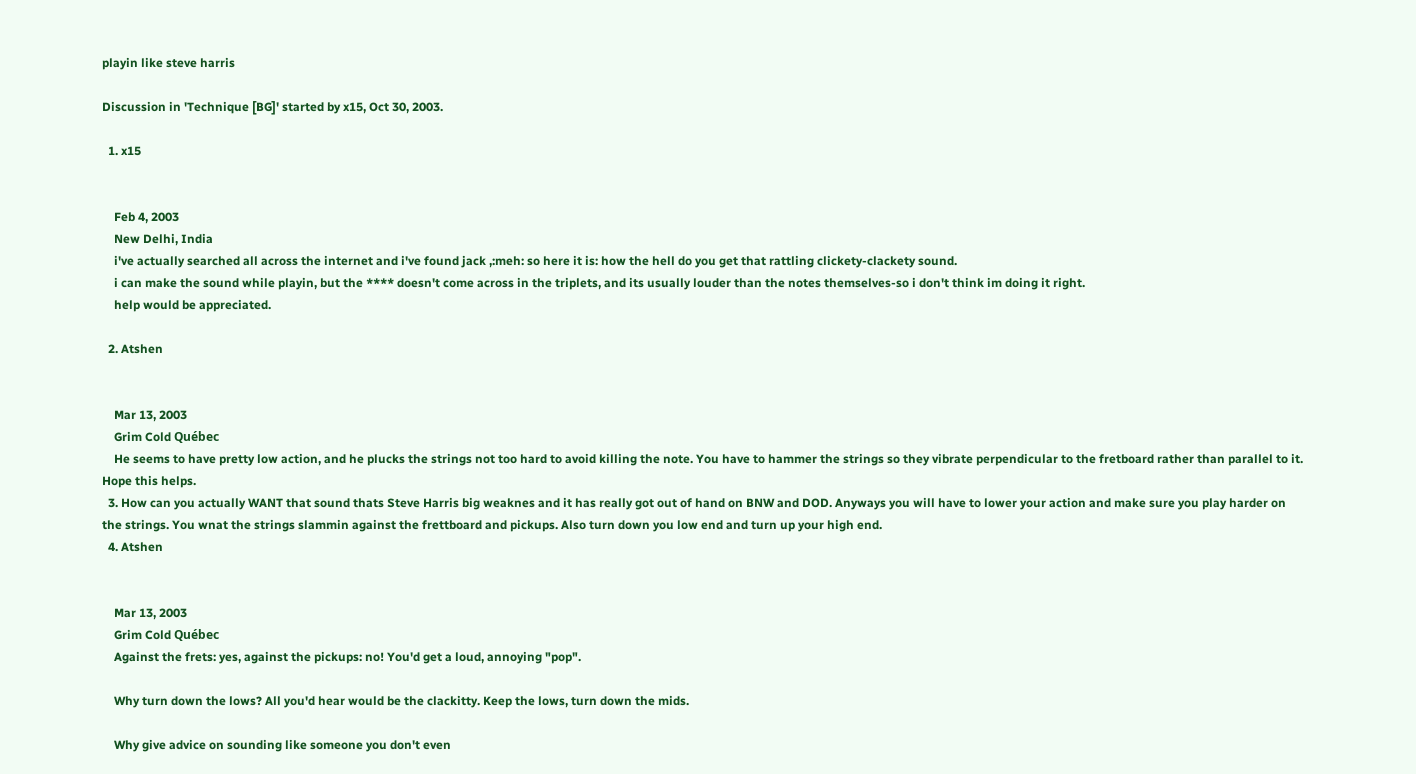playin like steve harris

Discussion in 'Technique [BG]' started by x15, Oct 30, 2003.

  1. x15


    Feb 4, 2003
    New Delhi, India
    i've actually searched all across the internet and i've found jack ,:meh: so here it is: how the hell do you get that rattling clickety-clackety sound.
    i can make the sound while playin, but the **** doesn't come across in the triplets, and its usually louder than the notes themselves-so i don't think im doing it right.
    help would be appreciated.

  2. Atshen


    Mar 13, 2003
    Grim Cold Québec
    He seems to have pretty low action, and he plucks the strings not too hard to avoid killing the note. You have to hammer the strings so they vibrate perpendicular to the fretboard rather than parallel to it. Hope this helps.
  3. How can you actually WANT that sound thats Steve Harris big weaknes and it has really got out of hand on BNW and DOD. Anyways you will have to lower your action and make sure you play harder on the strings. You wnat the strings slammin against the frettboard and pickups. Also turn down you low end and turn up your high end.
  4. Atshen


    Mar 13, 2003
    Grim Cold Québec
    Against the frets: yes, against the pickups: no! You'd get a loud, annoying "pop".

    Why turn down the lows? All you'd hear would be the clackitty. Keep the lows, turn down the mids.

    Why give advice on sounding like someone you don't even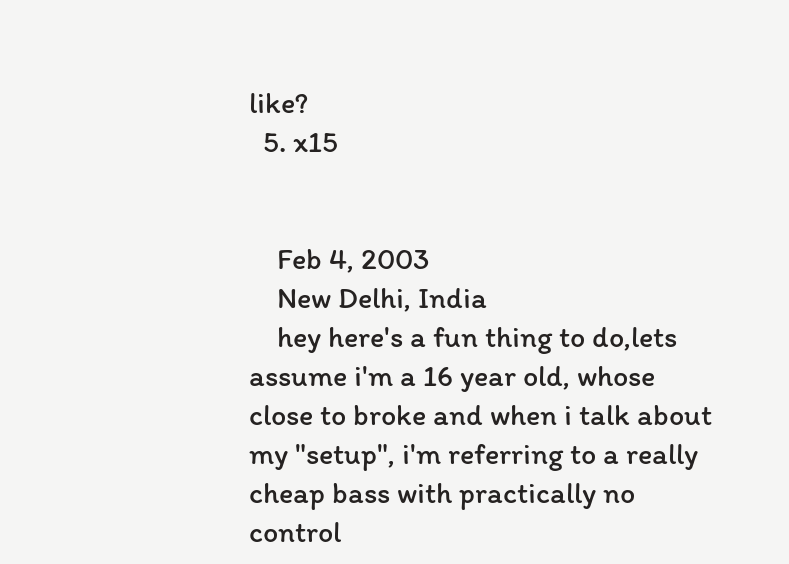like?
  5. x15


    Feb 4, 2003
    New Delhi, India
    hey here's a fun thing to do,lets assume i'm a 16 year old, whose close to broke and when i talk about my "setup", i'm referring to a really cheap bass with practically no control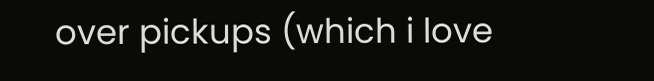over pickups (which i love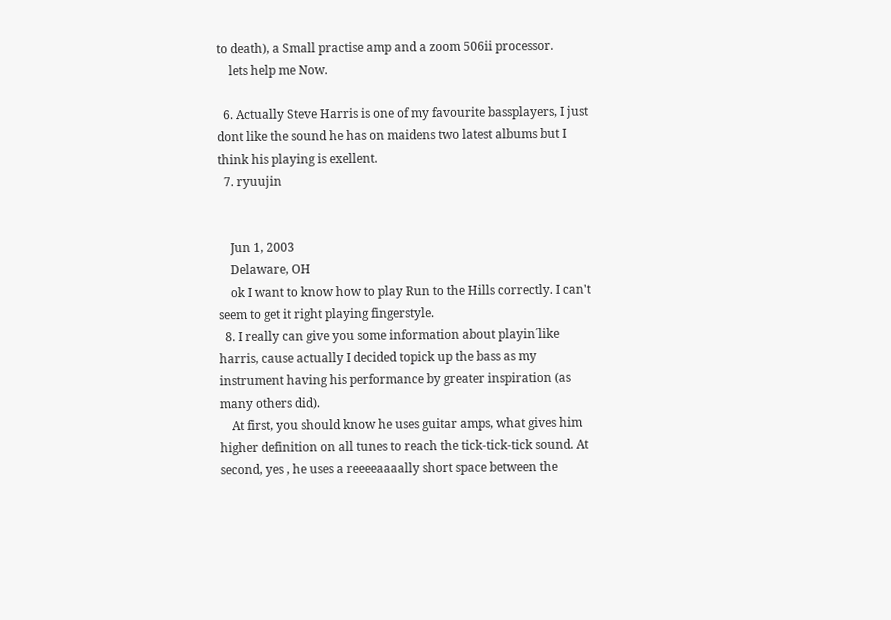to death), a Small practise amp and a zoom 506ii processor.
    lets help me Now.

  6. Actually Steve Harris is one of my favourite bassplayers, I just dont like the sound he has on maidens two latest albums but I think his playing is exellent.
  7. ryuujin


    Jun 1, 2003
    Delaware, OH
    ok I want to know how to play Run to the Hills correctly. I can't seem to get it right playing fingerstyle.
  8. I really can give you some information about playin´like harris, cause actually I decided topick up the bass as my instrument having his performance by greater inspiration (as many others did).
    At first, you should know he uses guitar amps, what gives him higher definition on all tunes to reach the tick-tick-tick sound. At second, yes , he uses a reeeeaaaally short space between the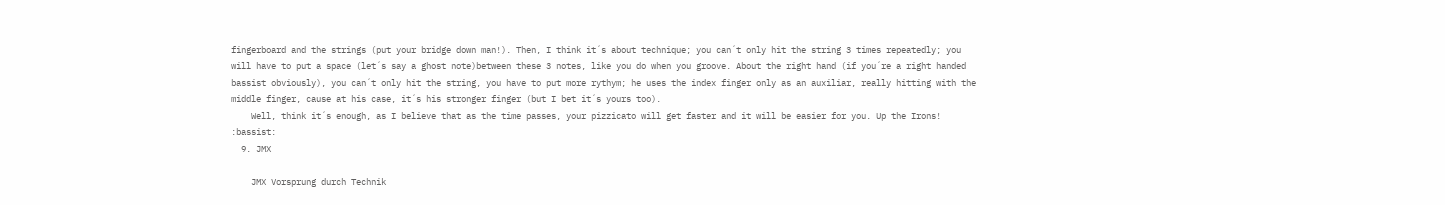fingerboard and the strings (put your bridge down man!). Then, I think it´s about technique; you can´t only hit the string 3 times repeatedly; you will have to put a space (let´s say a ghost note)between these 3 notes, like you do when you groove. About the right hand (if you´re a right handed bassist obviously), you can´t only hit the string, you have to put more rythym; he uses the index finger only as an auxiliar, really hitting with the middle finger, cause at his case, it´s his stronger finger (but I bet it´s yours too).
    Well, think it´s enough, as I believe that as the time passes, your pizzicato will get faster and it will be easier for you. Up the Irons! :bassist:
  9. JMX

    JMX Vorsprung durch Technik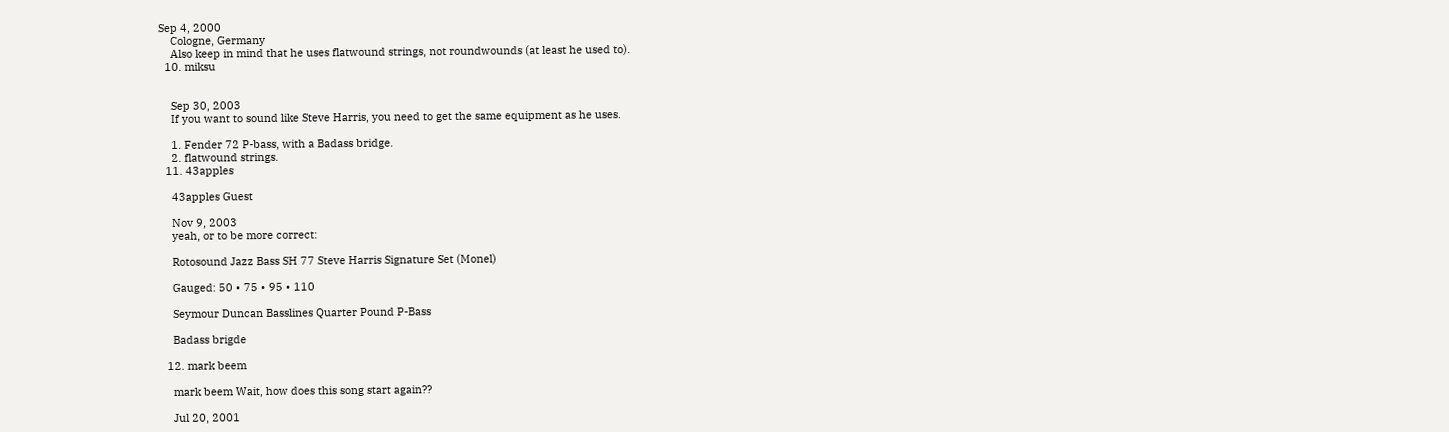Sep 4, 2000
    Cologne, Germany
    Also keep in mind that he uses flatwound strings, not roundwounds (at least he used to).
  10. miksu


    Sep 30, 2003
    If you want to sound like Steve Harris, you need to get the same equipment as he uses.

    1. Fender 72 P-bass, with a Badass bridge.
    2. flatwound strings.
  11. 43apples

    43apples Guest

    Nov 9, 2003
    yeah, or to be more correct:

    Rotosound Jazz Bass SH 77 Steve Harris Signature Set (Monel)

    Gauged: 50 • 75 • 95 • 110

    Seymour Duncan Basslines Quarter Pound P-Bass

    Badass brigde

  12. mark beem

    mark beem Wait, how does this song start again??

    Jul 20, 2001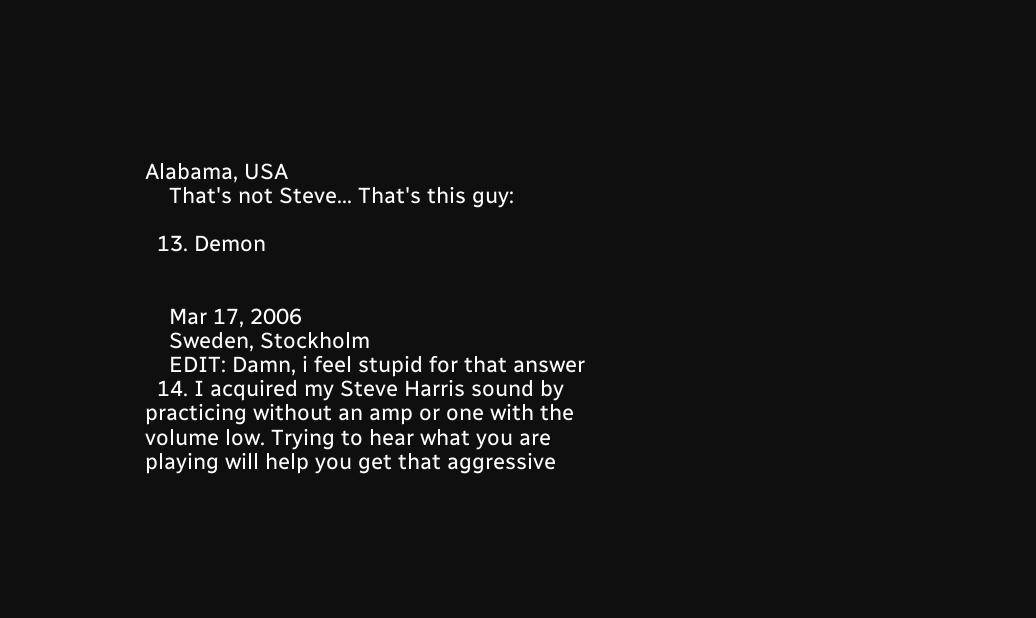Alabama, USA
    That's not Steve... That's this guy:

  13. Demon


    Mar 17, 2006
    Sweden, Stockholm
    EDIT: Damn, i feel stupid for that answer
  14. I acquired my Steve Harris sound by practicing without an amp or one with the volume low. Trying to hear what you are playing will help you get that aggressive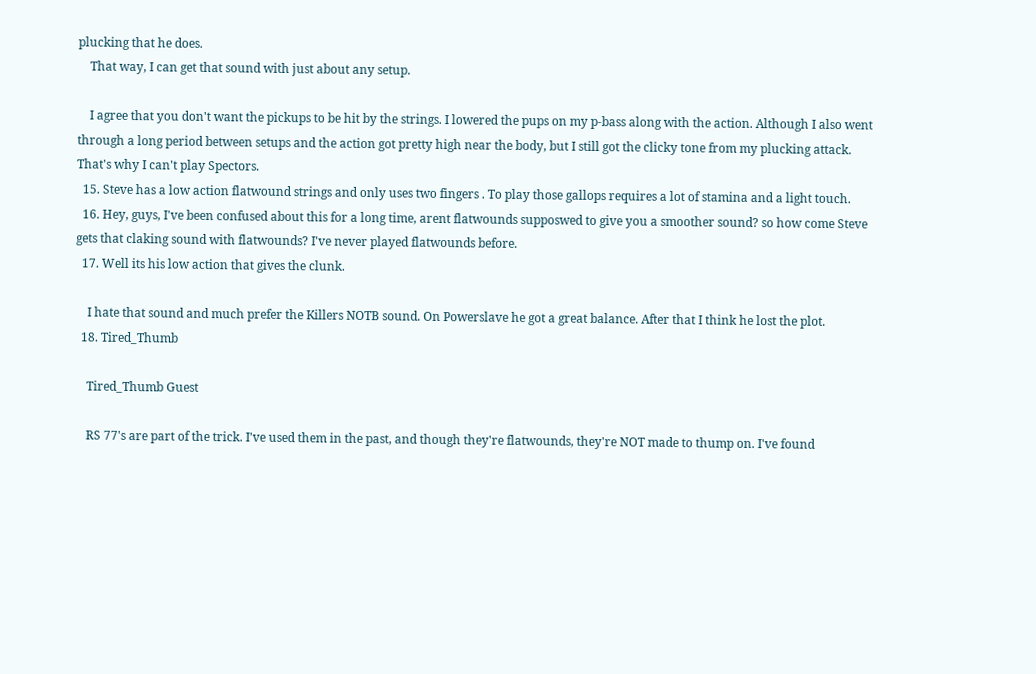plucking that he does.
    That way, I can get that sound with just about any setup.

    I agree that you don't want the pickups to be hit by the strings. I lowered the pups on my p-bass along with the action. Although I also went through a long period between setups and the action got pretty high near the body, but I still got the clicky tone from my plucking attack. That's why I can't play Spectors.
  15. Steve has a low action flatwound strings and only uses two fingers . To play those gallops requires a lot of stamina and a light touch.
  16. Hey, guys, I've been confused about this for a long time, arent flatwounds supposwed to give you a smoother sound? so how come Steve gets that claking sound with flatwounds? I've never played flatwounds before.
  17. Well its his low action that gives the clunk.

    I hate that sound and much prefer the Killers NOTB sound. On Powerslave he got a great balance. After that I think he lost the plot.
  18. Tired_Thumb

    Tired_Thumb Guest

    RS 77's are part of the trick. I've used them in the past, and though they're flatwounds, they're NOT made to thump on. I've found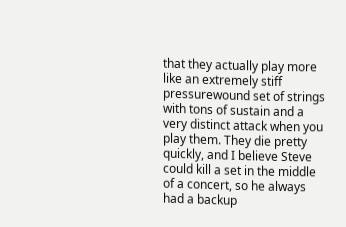that they actually play more like an extremely stiff pressurewound set of strings with tons of sustain and a very distinct attack when you play them. They die pretty quickly, and I believe Steve could kill a set in the middle of a concert, so he always had a backup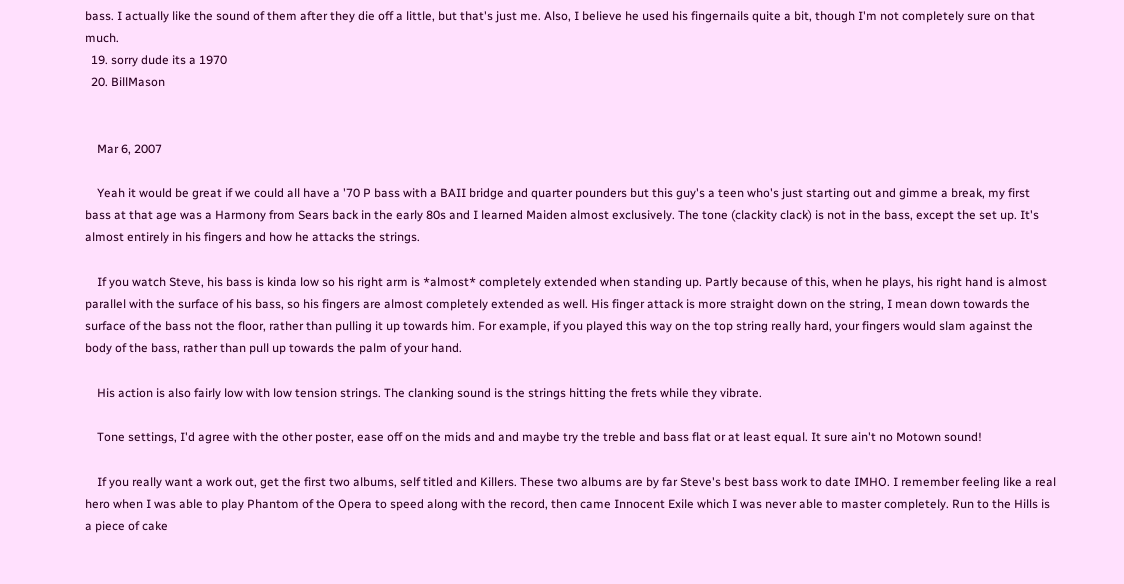bass. I actually like the sound of them after they die off a little, but that's just me. Also, I believe he used his fingernails quite a bit, though I'm not completely sure on that much.
  19. sorry dude its a 1970
  20. BillMason


    Mar 6, 2007

    Yeah it would be great if we could all have a '70 P bass with a BAII bridge and quarter pounders but this guy's a teen who's just starting out and gimme a break, my first bass at that age was a Harmony from Sears back in the early 80s and I learned Maiden almost exclusively. The tone (clackity clack) is not in the bass, except the set up. It's almost entirely in his fingers and how he attacks the strings.

    If you watch Steve, his bass is kinda low so his right arm is *almost* completely extended when standing up. Partly because of this, when he plays, his right hand is almost parallel with the surface of his bass, so his fingers are almost completely extended as well. His finger attack is more straight down on the string, I mean down towards the surface of the bass not the floor, rather than pulling it up towards him. For example, if you played this way on the top string really hard, your fingers would slam against the body of the bass, rather than pull up towards the palm of your hand.

    His action is also fairly low with low tension strings. The clanking sound is the strings hitting the frets while they vibrate.

    Tone settings, I'd agree with the other poster, ease off on the mids and and maybe try the treble and bass flat or at least equal. It sure ain't no Motown sound!

    If you really want a work out, get the first two albums, self titled and Killers. These two albums are by far Steve's best bass work to date IMHO. I remember feeling like a real hero when I was able to play Phantom of the Opera to speed along with the record, then came Innocent Exile which I was never able to master completely. Run to the Hills is a piece of cake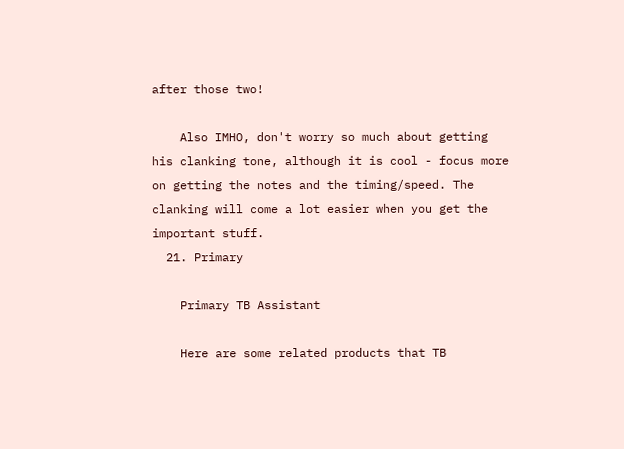after those two!

    Also IMHO, don't worry so much about getting his clanking tone, although it is cool - focus more on getting the notes and the timing/speed. The clanking will come a lot easier when you get the important stuff.
  21. Primary

    Primary TB Assistant

    Here are some related products that TB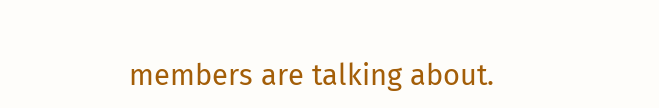members are talking about.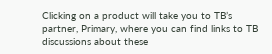Clicking on a product will take you to TB’s partner, Primary, where you can find links to TB discussions about these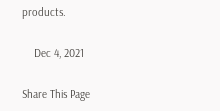products.

    Dec 4, 2021

Share This Page